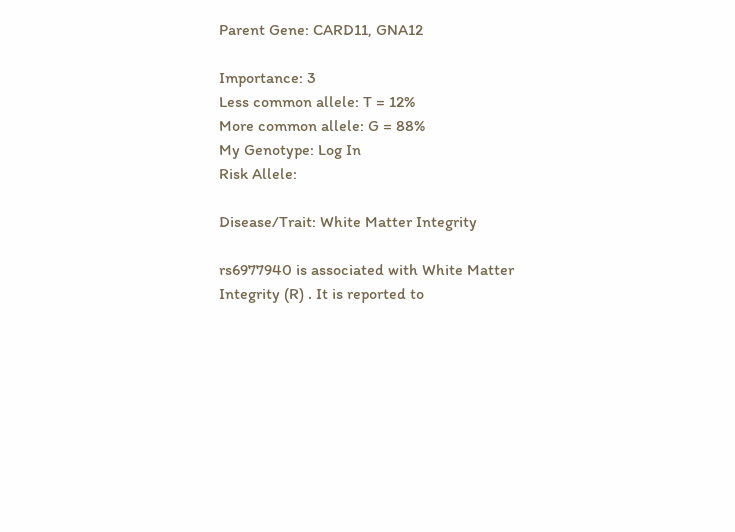Parent Gene: CARD11, GNA12

Importance: 3
Less common allele: T = 12%
More common allele: G = 88%
My Genotype: Log In
Risk Allele:

Disease/Trait: White Matter Integrity

rs6977940 is associated with White Matter Integrity (R) . It is reported to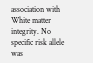association with White matter integrity. No specific risk allele was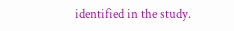identified in the study.